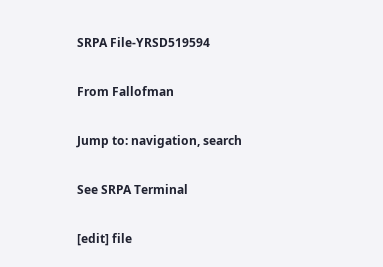SRPA File-YRSD519594

From Fallofman

Jump to: navigation, search

See SRPA Terminal

[edit] file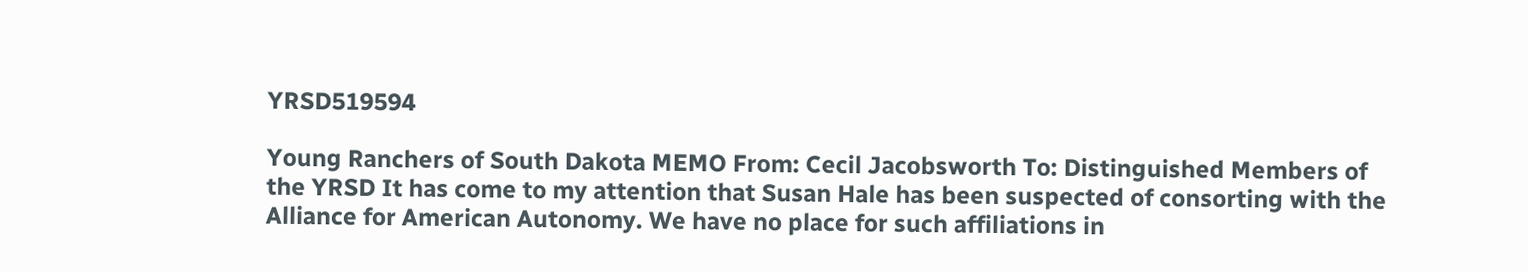YRSD519594

Young Ranchers of South Dakota MEMO From: Cecil Jacobsworth To: Distinguished Members of the YRSD It has come to my attention that Susan Hale has been suspected of consorting with the Alliance for American Autonomy. We have no place for such affiliations in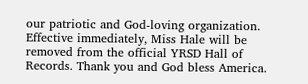our patriotic and God-loving organization. Effective immediately, Miss Hale will be removed from the official YRSD Hall of Records. Thank you and God bless America.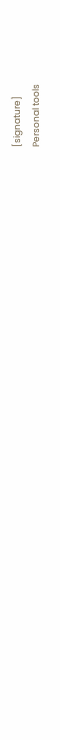[signature]
Personal tools